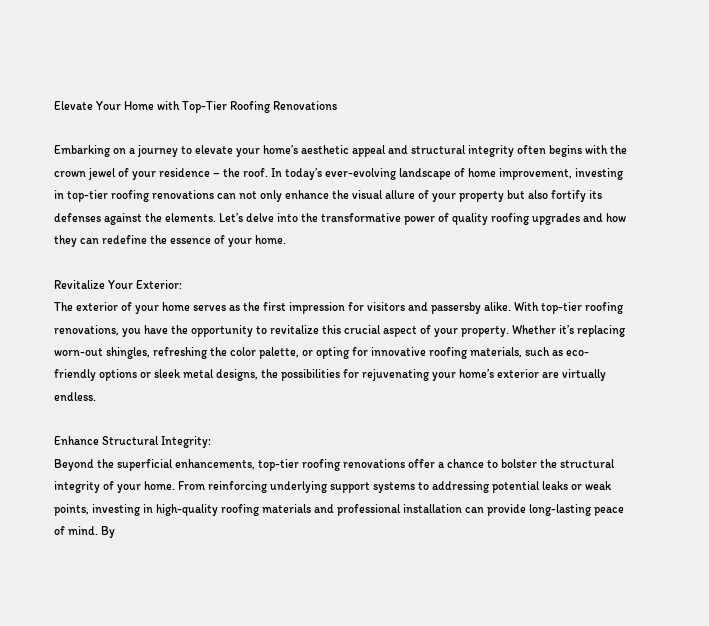Elevate Your Home with Top-Tier Roofing Renovations

Embarking on a journey to elevate your home’s aesthetic appeal and structural integrity often begins with the crown jewel of your residence – the roof. In today’s ever-evolving landscape of home improvement, investing in top-tier roofing renovations can not only enhance the visual allure of your property but also fortify its defenses against the elements. Let’s delve into the transformative power of quality roofing upgrades and how they can redefine the essence of your home.

Revitalize Your Exterior:
The exterior of your home serves as the first impression for visitors and passersby alike. With top-tier roofing renovations, you have the opportunity to revitalize this crucial aspect of your property. Whether it’s replacing worn-out shingles, refreshing the color palette, or opting for innovative roofing materials, such as eco-friendly options or sleek metal designs, the possibilities for rejuvenating your home’s exterior are virtually endless.

Enhance Structural Integrity:
Beyond the superficial enhancements, top-tier roofing renovations offer a chance to bolster the structural integrity of your home. From reinforcing underlying support systems to addressing potential leaks or weak points, investing in high-quality roofing materials and professional installation can provide long-lasting peace of mind. By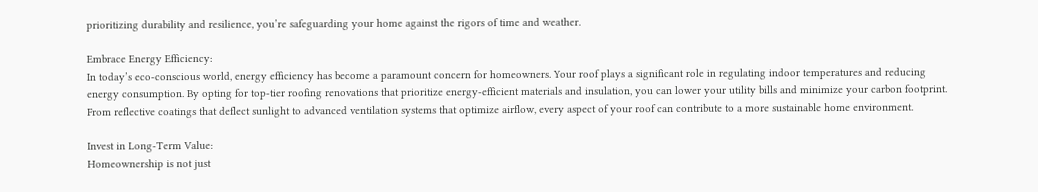prioritizing durability and resilience, you’re safeguarding your home against the rigors of time and weather.

Embrace Energy Efficiency:
In today’s eco-conscious world, energy efficiency has become a paramount concern for homeowners. Your roof plays a significant role in regulating indoor temperatures and reducing energy consumption. By opting for top-tier roofing renovations that prioritize energy-efficient materials and insulation, you can lower your utility bills and minimize your carbon footprint. From reflective coatings that deflect sunlight to advanced ventilation systems that optimize airflow, every aspect of your roof can contribute to a more sustainable home environment.

Invest in Long-Term Value:
Homeownership is not just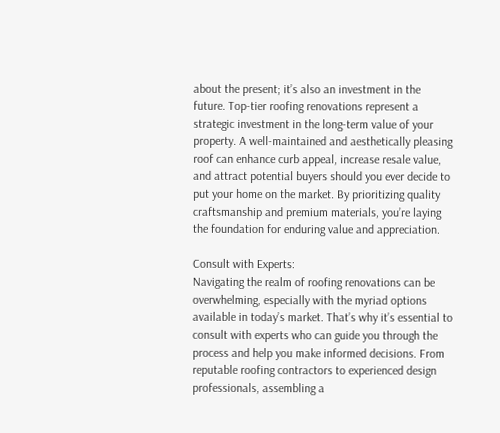about the present; it’s also an investment in the future. Top-tier roofing renovations represent a strategic investment in the long-term value of your property. A well-maintained and aesthetically pleasing roof can enhance curb appeal, increase resale value, and attract potential buyers should you ever decide to put your home on the market. By prioritizing quality craftsmanship and premium materials, you’re laying the foundation for enduring value and appreciation.

Consult with Experts:
Navigating the realm of roofing renovations can be overwhelming, especially with the myriad options available in today’s market. That’s why it’s essential to consult with experts who can guide you through the process and help you make informed decisions. From reputable roofing contractors to experienced design professionals, assembling a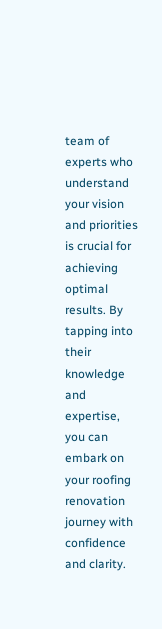team of experts who understand your vision and priorities is crucial for achieving optimal results. By tapping into their knowledge and expertise, you can embark on your roofing renovation journey with confidence and clarity.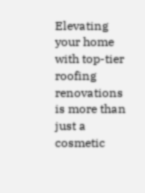Elevating your home with top-tier roofing renovations is more than just a cosmetic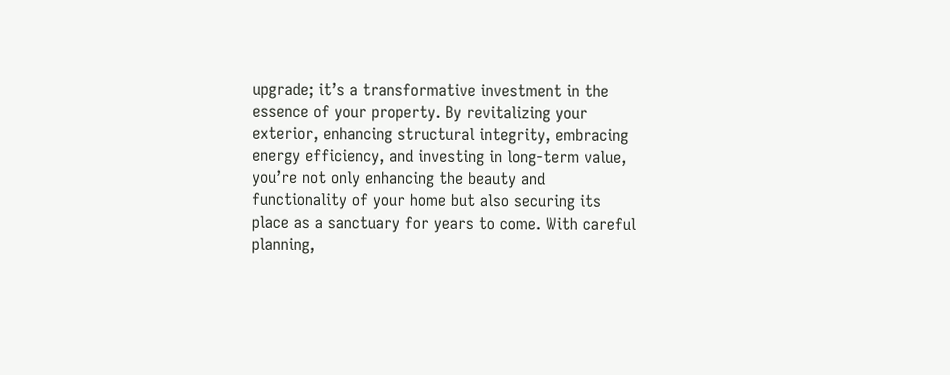upgrade; it’s a transformative investment in the essence of your property. By revitalizing your exterior, enhancing structural integrity, embracing energy efficiency, and investing in long-term value, you’re not only enhancing the beauty and functionality of your home but also securing its place as a sanctuary for years to come. With careful planning,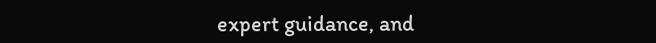expert guidance, and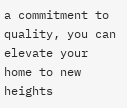a commitment to quality, you can elevate your home to new heights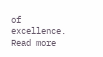of excellence. Read more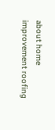about home improvement roofing